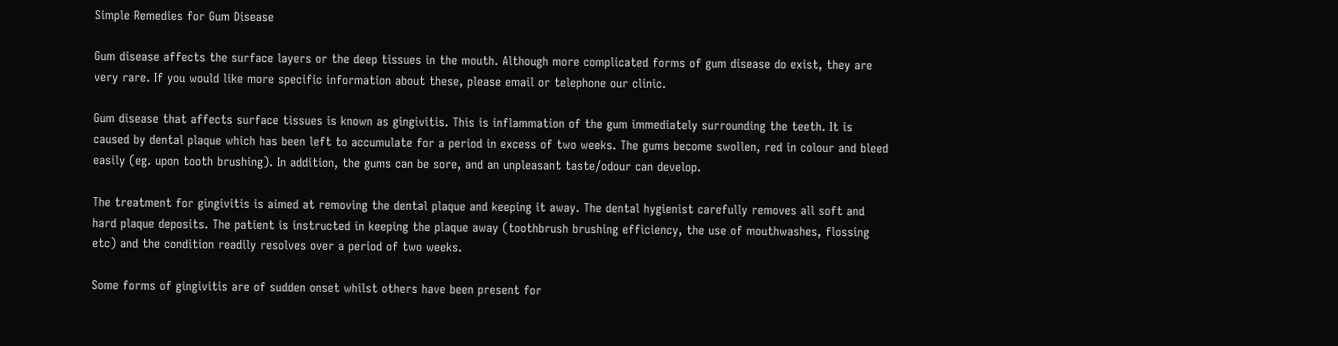Simple Remedies for Gum Disease

Gum disease affects the surface layers or the deep tissues in the mouth. Although more complicated forms of gum disease do exist, they are very rare. If you would like more specific information about these, please email or telephone our clinic.

Gum disease that affects surface tissues is known as gingivitis. This is inflammation of the gum immediately surrounding the teeth. It is caused by dental plaque which has been left to accumulate for a period in excess of two weeks. The gums become swollen, red in colour and bleed easily (eg. upon tooth brushing). In addition, the gums can be sore, and an unpleasant taste/odour can develop.

The treatment for gingivitis is aimed at removing the dental plaque and keeping it away. The dental hygienist carefully removes all soft and hard plaque deposits. The patient is instructed in keeping the plaque away (toothbrush brushing efficiency, the use of mouthwashes, flossing etc) and the condition readily resolves over a period of two weeks.

Some forms of gingivitis are of sudden onset whilst others have been present for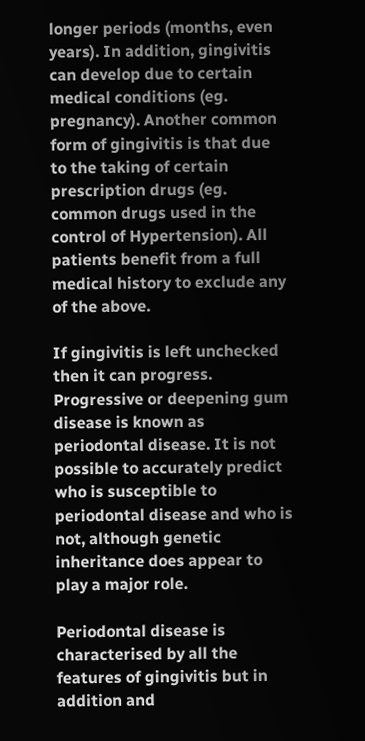longer periods (months, even years). In addition, gingivitis can develop due to certain medical conditions (eg. pregnancy). Another common form of gingivitis is that due to the taking of certain prescription drugs (eg. common drugs used in the control of Hypertension). All patients benefit from a full medical history to exclude any of the above.

If gingivitis is left unchecked then it can progress. Progressive or deepening gum disease is known as periodontal disease. It is not possible to accurately predict who is susceptible to periodontal disease and who is not, although genetic inheritance does appear to play a major role.

Periodontal disease is characterised by all the features of gingivitis but in addition and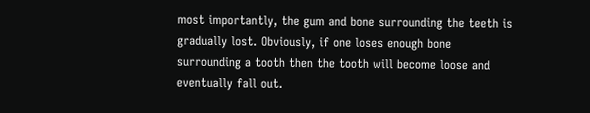most importantly, the gum and bone surrounding the teeth is gradually lost. Obviously, if one loses enough bone surrounding a tooth then the tooth will become loose and eventually fall out.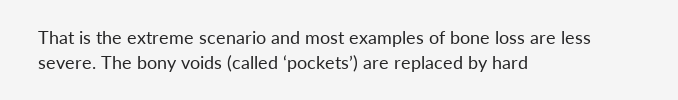That is the extreme scenario and most examples of bone loss are less severe. The bony voids (called ‘pockets’) are replaced by hard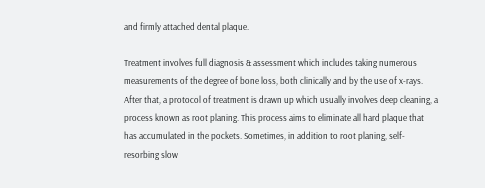and firmly attached dental plaque.

Treatment involves full diagnosis & assessment which includes taking numerous measurements of the degree of bone loss, both clinically and by the use of x-rays. After that, a protocol of treatment is drawn up which usually involves deep cleaning, a process known as root planing. This process aims to eliminate all hard plaque that has accumulated in the pockets. Sometimes, in addition to root planing, self-resorbing slow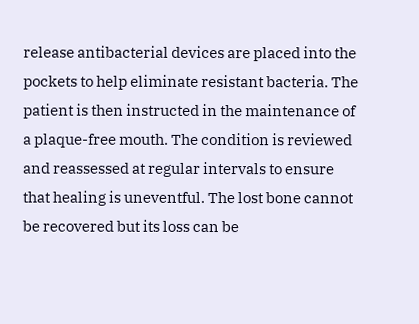release antibacterial devices are placed into the pockets to help eliminate resistant bacteria. The patient is then instructed in the maintenance of a plaque-free mouth. The condition is reviewed and reassessed at regular intervals to ensure that healing is uneventful. The lost bone cannot be recovered but its loss can be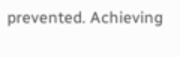prevented. Achieving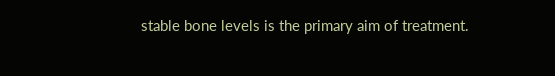stable bone levels is the primary aim of treatment.